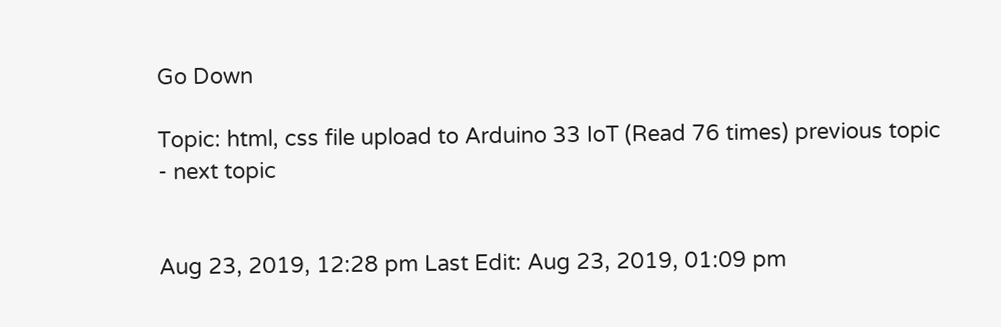Go Down

Topic: html, css file upload to Arduino 33 IoT (Read 76 times) previous topic - next topic


Aug 23, 2019, 12:28 pm Last Edit: Aug 23, 2019, 01:09 pm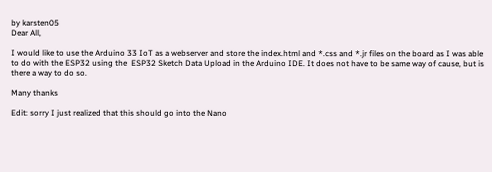by karsten05
Dear All,

I would like to use the Arduino 33 IoT as a webserver and store the index.html and *.css and *.jr files on the board as I was able to do with the ESP32 using the  ESP32 Sketch Data Upload in the Arduino IDE. It does not have to be same way of cause, but is there a way to do so.

Many thanks

Edit: sorry I just realized that this should go into the Nano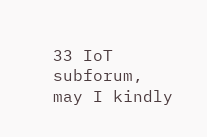33 IoT subforum, may I kindly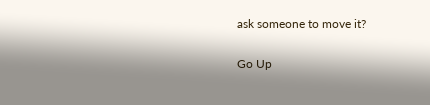ask someone to move it?

Go Up